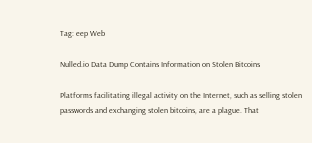Tag: eep Web

Nulled.io Data Dump Contains Information on Stolen Bitcoins

Platforms facilitating illegal activity on the Internet, such as selling stolen passwords and exchanging stolen bitcoins, are a plague. That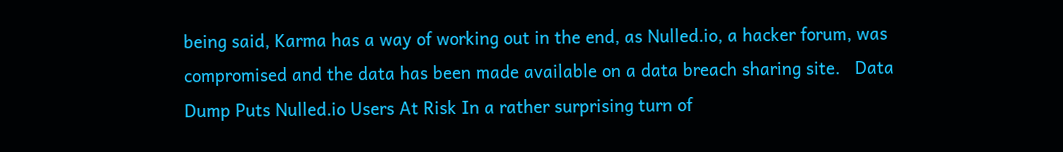being said, Karma has a way of working out in the end, as Nulled.io, a hacker forum, was compromised and the data has been made available on a data breach sharing site.   Data Dump Puts Nulled.io Users At Risk In a rather surprising turn of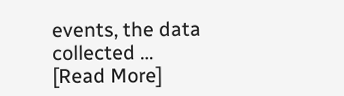events, the data collected …
[Read More]